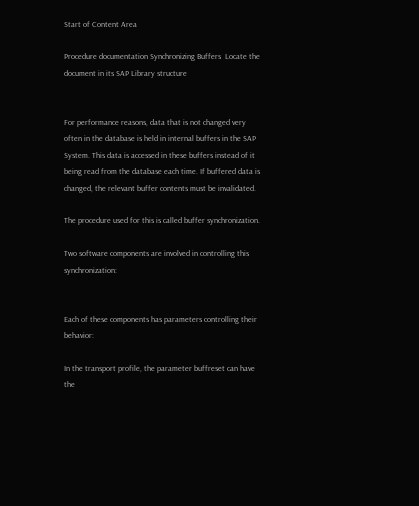Start of Content Area

Procedure documentation Synchronizing Buffers  Locate the document in its SAP Library structure


For performance reasons, data that is not changed very often in the database is held in internal buffers in the SAP System. This data is accessed in these buffers instead of it being read from the database each time. If buffered data is changed, the relevant buffer contents must be invalidated.

The procedure used for this is called buffer synchronization.

Two software components are involved in controlling this synchronization:


Each of these components has parameters controlling their behavior:

In the transport profile, the parameter buffreset can have the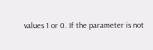values 1 or 0. If the parameter is not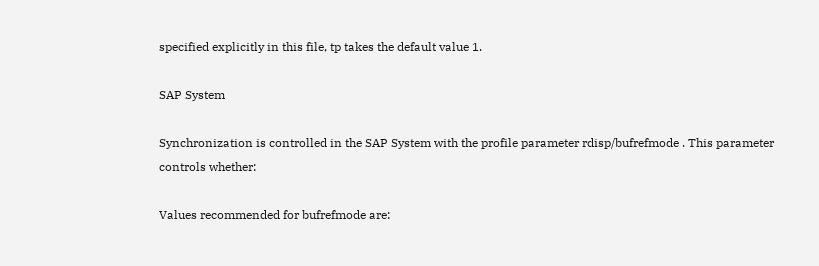specified explicitly in this file, tp takes the default value 1.

SAP System

Synchronization is controlled in the SAP System with the profile parameter rdisp/bufrefmode . This parameter controls whether:

Values recommended for bufrefmode are: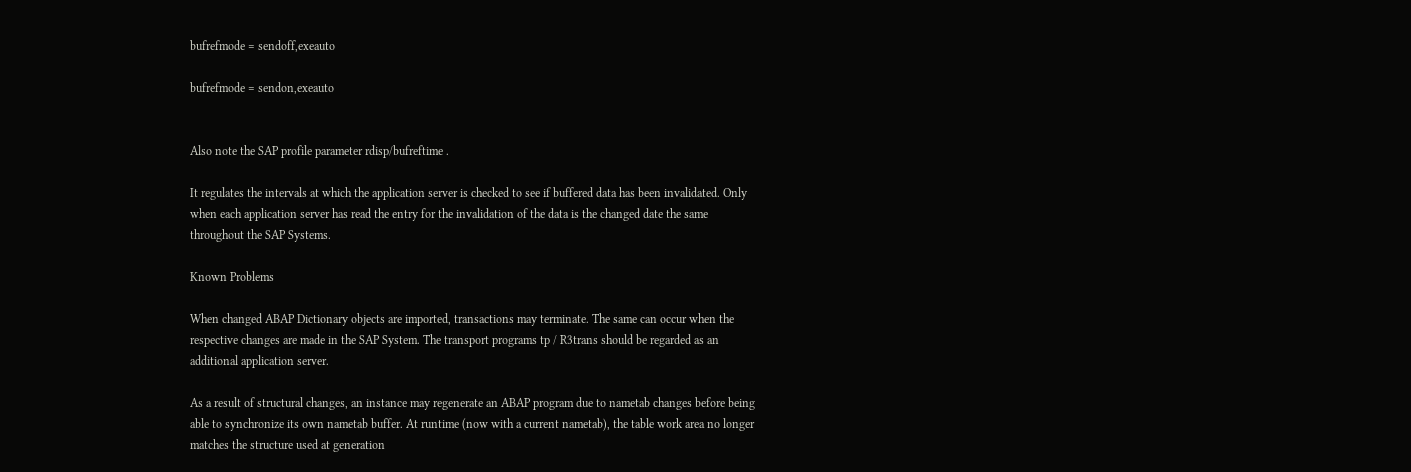bufrefmode = sendoff,exeauto

bufrefmode = sendon,exeauto


Also note the SAP profile parameter rdisp/bufreftime .

It regulates the intervals at which the application server is checked to see if buffered data has been invalidated. Only when each application server has read the entry for the invalidation of the data is the changed date the same throughout the SAP Systems.

Known Problems

When changed ABAP Dictionary objects are imported, transactions may terminate. The same can occur when the respective changes are made in the SAP System. The transport programs tp / R3trans should be regarded as an additional application server.

As a result of structural changes, an instance may regenerate an ABAP program due to nametab changes before being able to synchronize its own nametab buffer. At runtime (now with a current nametab), the table work area no longer matches the structure used at generation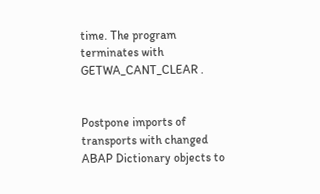time. The program terminates with GETWA_CANT_CLEAR .


Postpone imports of transports with changed ABAP Dictionary objects to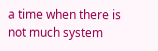a time when there is not much system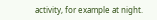activity, for example at night.